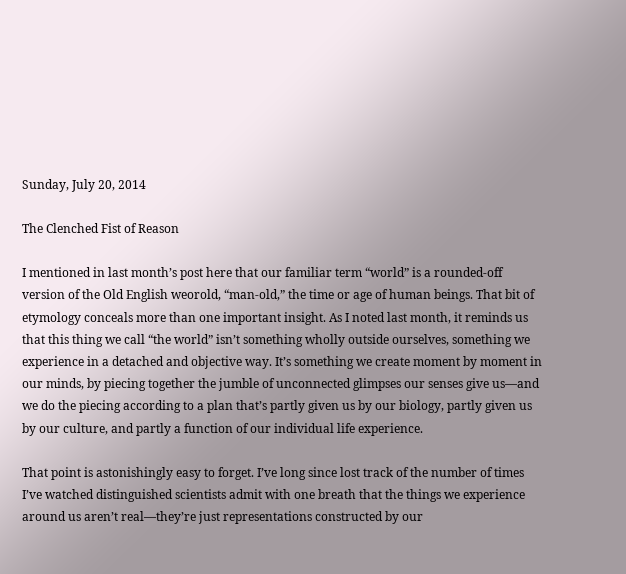Sunday, July 20, 2014

The Clenched Fist of Reason

I mentioned in last month’s post here that our familiar term “world” is a rounded-off version of the Old English weorold, “man-old,” the time or age of human beings. That bit of etymology conceals more than one important insight. As I noted last month, it reminds us that this thing we call “the world” isn’t something wholly outside ourselves, something we experience in a detached and objective way. It’s something we create moment by moment in our minds, by piecing together the jumble of unconnected glimpses our senses give us—and we do the piecing according to a plan that’s partly given us by our biology, partly given us by our culture, and partly a function of our individual life experience.

That point is astonishingly easy to forget. I’ve long since lost track of the number of times I’ve watched distinguished scientists admit with one breath that the things we experience around us aren’t real—they’re just representations constructed by our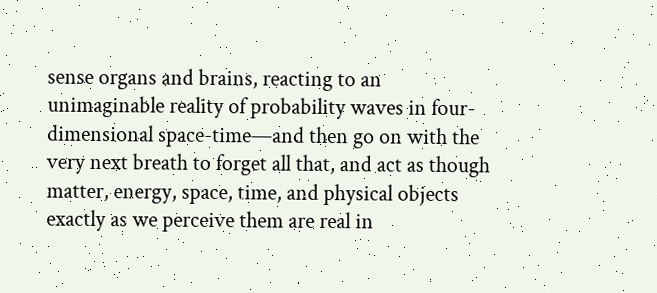sense organs and brains, reacting to an unimaginable reality of probability waves in four-dimensional space-time—and then go on with the very next breath to forget all that, and act as though matter, energy, space, time, and physical objects exactly as we perceive them are real in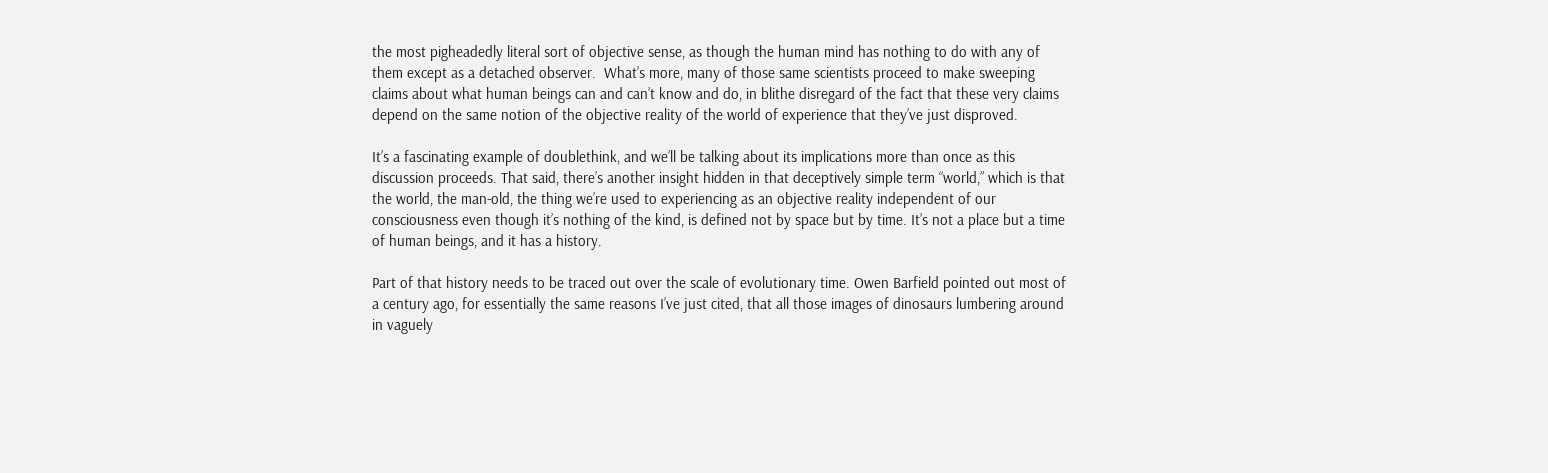the most pigheadedly literal sort of objective sense, as though the human mind has nothing to do with any of them except as a detached observer.  What’s more, many of those same scientists proceed to make sweeping claims about what human beings can and can’t know and do, in blithe disregard of the fact that these very claims depend on the same notion of the objective reality of the world of experience that they’ve just disproved.

It’s a fascinating example of doublethink, and we’ll be talking about its implications more than once as this discussion proceeds. That said, there’s another insight hidden in that deceptively simple term “world,” which is that the world, the man-old, the thing we’re used to experiencing as an objective reality independent of our consciousness even though it’s nothing of the kind, is defined not by space but by time. It’s not a place but a time of human beings, and it has a history.

Part of that history needs to be traced out over the scale of evolutionary time. Owen Barfield pointed out most of a century ago, for essentially the same reasons I’ve just cited, that all those images of dinosaurs lumbering around in vaguely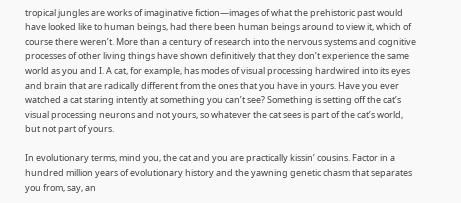tropical jungles are works of imaginative fiction—images of what the prehistoric past would have looked like to human beings, had there been human beings around to view it, which of course there weren’t. More than a century of research into the nervous systems and cognitive processes of other living things have shown definitively that they don’t experience the same world as you and I. A cat, for example, has modes of visual processing hardwired into its eyes and brain that are radically different from the ones that you have in yours. Have you ever watched a cat staring intently at something you can’t see? Something is setting off the cat’s visual processing neurons and not yours, so whatever the cat sees is part of the cat’s world, but not part of yours.

In evolutionary terms, mind you, the cat and you are practically kissin’ cousins. Factor in a hundred million years of evolutionary history and the yawning genetic chasm that separates you from, say, an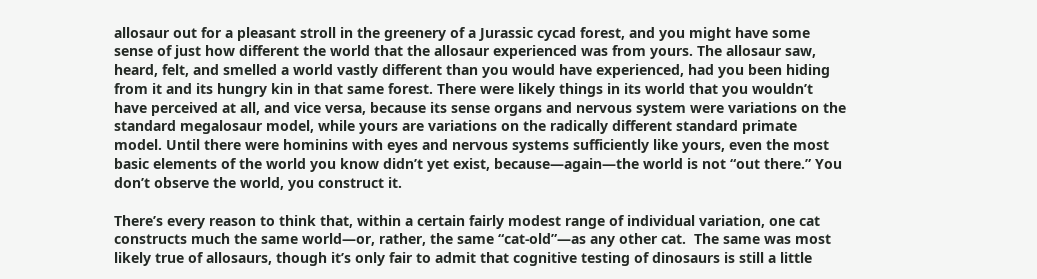allosaur out for a pleasant stroll in the greenery of a Jurassic cycad forest, and you might have some sense of just how different the world that the allosaur experienced was from yours. The allosaur saw, heard, felt, and smelled a world vastly different than you would have experienced, had you been hiding from it and its hungry kin in that same forest. There were likely things in its world that you wouldn’t have perceived at all, and vice versa, because its sense organs and nervous system were variations on the standard megalosaur model, while yours are variations on the radically different standard primate model. Until there were hominins with eyes and nervous systems sufficiently like yours, even the most basic elements of the world you know didn’t yet exist, because—again—the world is not “out there.” You don’t observe the world, you construct it.

There’s every reason to think that, within a certain fairly modest range of individual variation, one cat constructs much the same world—or, rather, the same “cat-old”—as any other cat.  The same was most likely true of allosaurs, though it’s only fair to admit that cognitive testing of dinosaurs is still a little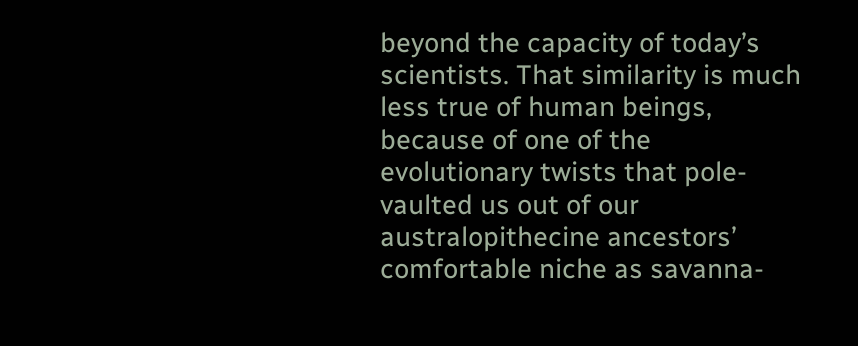beyond the capacity of today’s scientists. That similarity is much less true of human beings, because of one of the evolutionary twists that pole-vaulted us out of our australopithecine ancestors’ comfortable niche as savanna-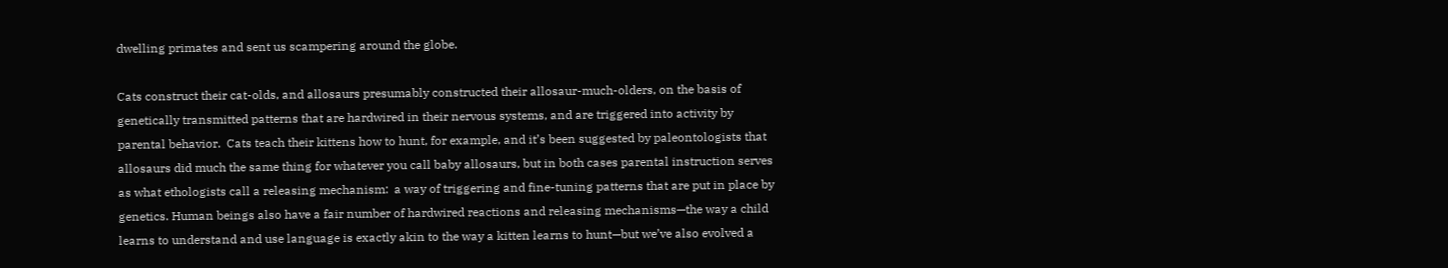dwelling primates and sent us scampering around the globe.

Cats construct their cat-olds, and allosaurs presumably constructed their allosaur-much-olders, on the basis of genetically transmitted patterns that are hardwired in their nervous systems, and are triggered into activity by parental behavior.  Cats teach their kittens how to hunt, for example, and it’s been suggested by paleontologists that allosaurs did much the same thing for whatever you call baby allosaurs, but in both cases parental instruction serves as what ethologists call a releasing mechanism:  a way of triggering and fine-tuning patterns that are put in place by genetics. Human beings also have a fair number of hardwired reactions and releasing mechanisms—the way a child learns to understand and use language is exactly akin to the way a kitten learns to hunt—but we’ve also evolved a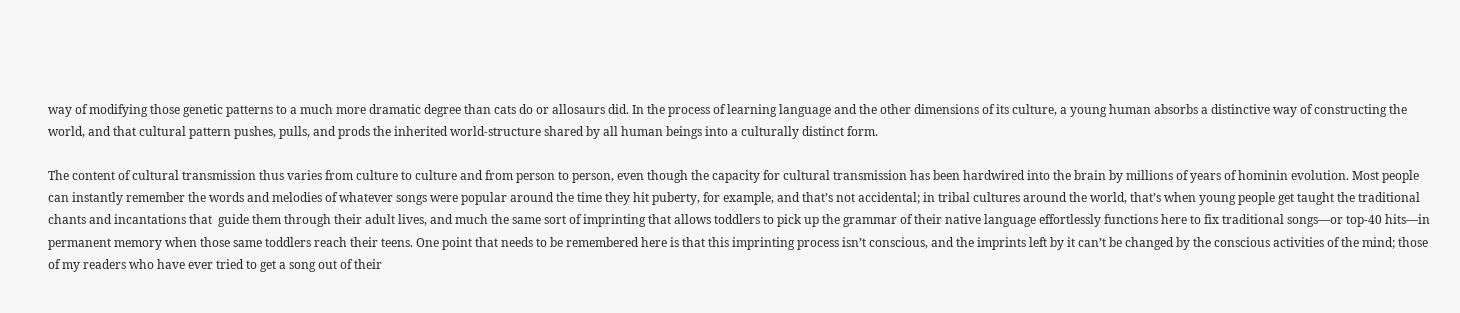way of modifying those genetic patterns to a much more dramatic degree than cats do or allosaurs did. In the process of learning language and the other dimensions of its culture, a young human absorbs a distinctive way of constructing the world, and that cultural pattern pushes, pulls, and prods the inherited world-structure shared by all human beings into a culturally distinct form.

The content of cultural transmission thus varies from culture to culture and from person to person, even though the capacity for cultural transmission has been hardwired into the brain by millions of years of hominin evolution. Most people can instantly remember the words and melodies of whatever songs were popular around the time they hit puberty, for example, and that’s not accidental; in tribal cultures around the world, that’s when young people get taught the traditional chants and incantations that  guide them through their adult lives, and much the same sort of imprinting that allows toddlers to pick up the grammar of their native language effortlessly functions here to fix traditional songs—or top-40 hits—in permanent memory when those same toddlers reach their teens. One point that needs to be remembered here is that this imprinting process isn’t conscious, and the imprints left by it can’t be changed by the conscious activities of the mind; those of my readers who have ever tried to get a song out of their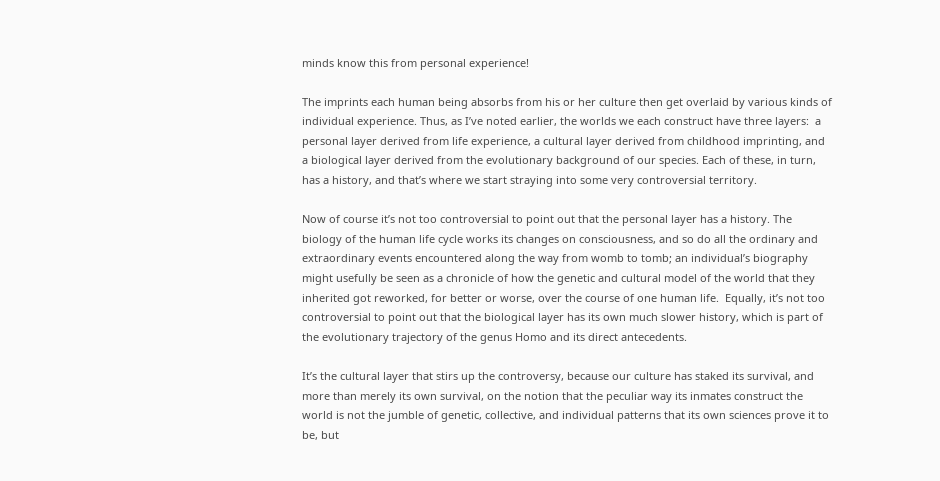minds know this from personal experience!

The imprints each human being absorbs from his or her culture then get overlaid by various kinds of individual experience. Thus, as I’ve noted earlier, the worlds we each construct have three layers:  a personal layer derived from life experience, a cultural layer derived from childhood imprinting, and a biological layer derived from the evolutionary background of our species. Each of these, in turn, has a history, and that’s where we start straying into some very controversial territory.

Now of course it’s not too controversial to point out that the personal layer has a history. The biology of the human life cycle works its changes on consciousness, and so do all the ordinary and extraordinary events encountered along the way from womb to tomb; an individual’s biography might usefully be seen as a chronicle of how the genetic and cultural model of the world that they inherited got reworked, for better or worse, over the course of one human life.  Equally, it’s not too controversial to point out that the biological layer has its own much slower history, which is part of the evolutionary trajectory of the genus Homo and its direct antecedents.

It’s the cultural layer that stirs up the controversy, because our culture has staked its survival, and more than merely its own survival, on the notion that the peculiar way its inmates construct the world is not the jumble of genetic, collective, and individual patterns that its own sciences prove it to be, but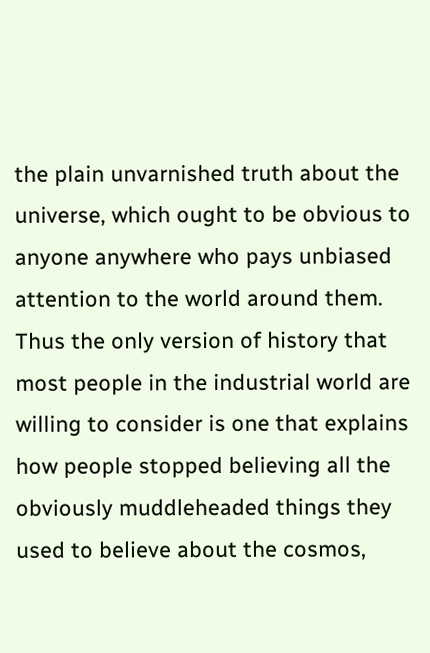the plain unvarnished truth about the universe, which ought to be obvious to anyone anywhere who pays unbiased attention to the world around them. Thus the only version of history that most people in the industrial world are willing to consider is one that explains how people stopped believing all the obviously muddleheaded things they used to believe about the cosmos,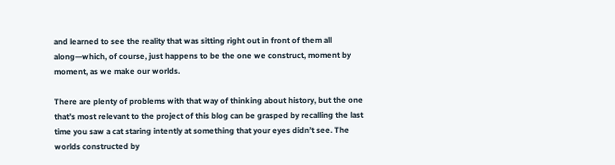and learned to see the reality that was sitting right out in front of them all along—which, of course, just happens to be the one we construct, moment by moment, as we make our worlds.

There are plenty of problems with that way of thinking about history, but the one that’s most relevant to the project of this blog can be grasped by recalling the last time you saw a cat staring intently at something that your eyes didn’t see. The worlds constructed by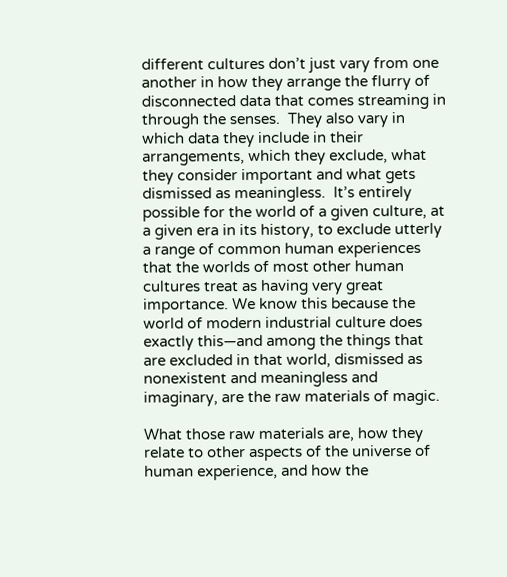different cultures don’t just vary from one another in how they arrange the flurry of disconnected data that comes streaming in through the senses.  They also vary in which data they include in their arrangements, which they exclude, what they consider important and what gets dismissed as meaningless.  It’s entirely possible for the world of a given culture, at a given era in its history, to exclude utterly a range of common human experiences that the worlds of most other human cultures treat as having very great importance. We know this because the world of modern industrial culture does exactly this—and among the things that are excluded in that world, dismissed as nonexistent and meaningless and imaginary, are the raw materials of magic.

What those raw materials are, how they relate to other aspects of the universe of human experience, and how the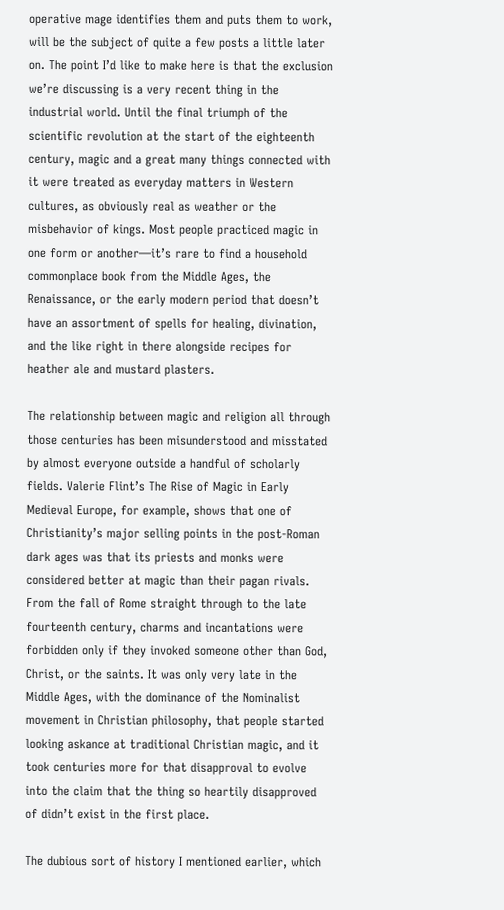operative mage identifies them and puts them to work, will be the subject of quite a few posts a little later on. The point I’d like to make here is that the exclusion we’re discussing is a very recent thing in the industrial world. Until the final triumph of the scientific revolution at the start of the eighteenth century, magic and a great many things connected with it were treated as everyday matters in Western cultures, as obviously real as weather or the misbehavior of kings. Most people practiced magic in one form or another—it’s rare to find a household commonplace book from the Middle Ages, the Renaissance, or the early modern period that doesn’t have an assortment of spells for healing, divination, and the like right in there alongside recipes for heather ale and mustard plasters.

The relationship between magic and religion all through those centuries has been misunderstood and misstated by almost everyone outside a handful of scholarly fields. Valerie Flint’s The Rise of Magic in Early Medieval Europe, for example, shows that one of Christianity’s major selling points in the post-Roman dark ages was that its priests and monks were considered better at magic than their pagan rivals. From the fall of Rome straight through to the late fourteenth century, charms and incantations were forbidden only if they invoked someone other than God, Christ, or the saints. It was only very late in the Middle Ages, with the dominance of the Nominalist movement in Christian philosophy, that people started looking askance at traditional Christian magic, and it took centuries more for that disapproval to evolve into the claim that the thing so heartily disapproved of didn’t exist in the first place.

The dubious sort of history I mentioned earlier, which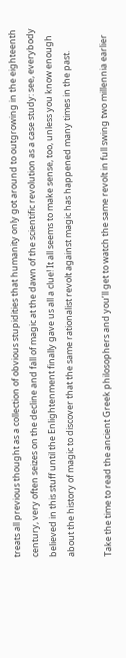treats all previous thought as a collection of obvious stupidities that humanity only got around to outgrowing in the eighteenth century, very often seizes on the decline and fall of magic at the dawn of the scientific revolution as a case study: see, everybody believed in this stuff until the Enlightenment finally gave us all a clue! It all seems to make sense, too, unless you know enough about the history of magic to discover that the same rationalist revolt against magic has happened many times in the past.

Take the time to read the ancient Greek philosophers and you’ll get to watch the same revolt in full swing two millennia earlier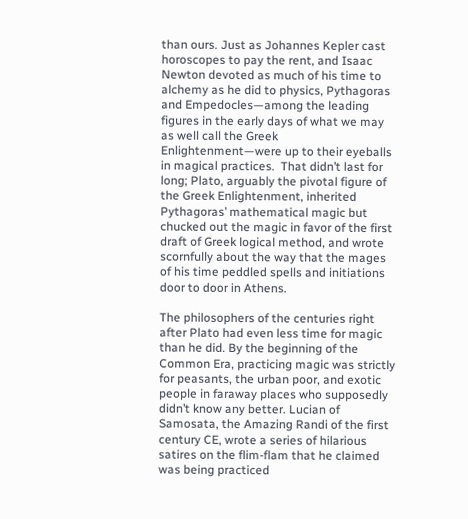than ours. Just as Johannes Kepler cast horoscopes to pay the rent, and Isaac Newton devoted as much of his time to alchemy as he did to physics, Pythagoras and Empedocles—among the leading figures in the early days of what we may as well call the Greek Enlightenment—were up to their eyeballs in magical practices.  That didn’t last for long; Plato, arguably the pivotal figure of the Greek Enlightenment, inherited Pythagoras’ mathematical magic but chucked out the magic in favor of the first draft of Greek logical method, and wrote scornfully about the way that the mages of his time peddled spells and initiations door to door in Athens.

The philosophers of the centuries right after Plato had even less time for magic than he did. By the beginning of the Common Era, practicing magic was strictly for peasants, the urban poor, and exotic people in faraway places who supposedly didn’t know any better. Lucian of Samosata, the Amazing Randi of the first century CE, wrote a series of hilarious satires on the flim-flam that he claimed was being practiced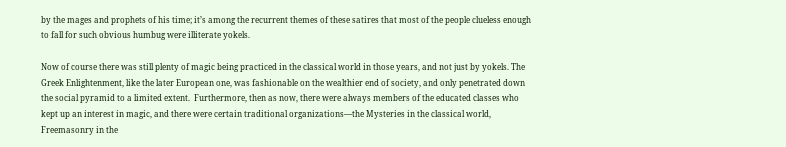by the mages and prophets of his time; it’s among the recurrent themes of these satires that most of the people clueless enough to fall for such obvious humbug were illiterate yokels.

Now of course there was still plenty of magic being practiced in the classical world in those years, and not just by yokels. The Greek Enlightenment, like the later European one, was fashionable on the wealthier end of society, and only penetrated down the social pyramid to a limited extent.  Furthermore, then as now, there were always members of the educated classes who kept up an interest in magic, and there were certain traditional organizations—the Mysteries in the classical world, Freemasonry in the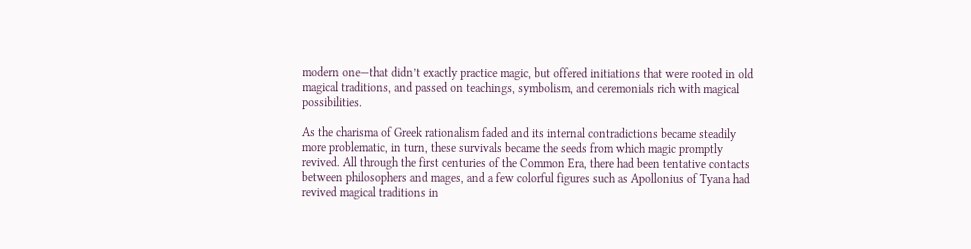modern one—that didn’t exactly practice magic, but offered initiations that were rooted in old magical traditions, and passed on teachings, symbolism, and ceremonials rich with magical possibilities.

As the charisma of Greek rationalism faded and its internal contradictions became steadily more problematic, in turn, these survivals became the seeds from which magic promptly revived. All through the first centuries of the Common Era, there had been tentative contacts between philosophers and mages, and a few colorful figures such as Apollonius of Tyana had revived magical traditions in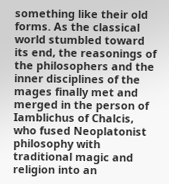something like their old forms. As the classical world stumbled toward its end, the reasonings of the philosophers and the inner disciplines of the mages finally met and merged in the person of Iamblichus of Chalcis, who fused Neoplatonist philosophy with traditional magic and religion into an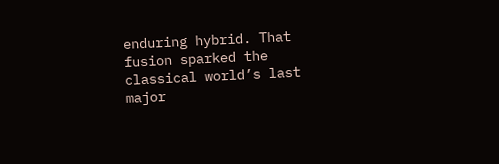enduring hybrid. That fusion sparked the classical world’s last major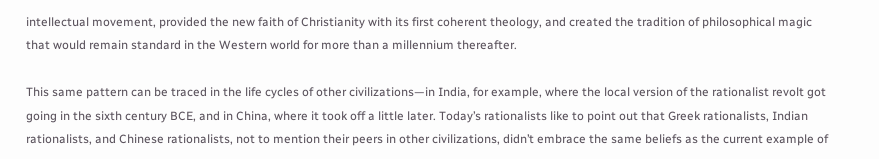intellectual movement, provided the new faith of Christianity with its first coherent theology, and created the tradition of philosophical magic that would remain standard in the Western world for more than a millennium thereafter.

This same pattern can be traced in the life cycles of other civilizations—in India, for example, where the local version of the rationalist revolt got going in the sixth century BCE, and in China, where it took off a little later. Today’s rationalists like to point out that Greek rationalists, Indian rationalists, and Chinese rationalists, not to mention their peers in other civilizations, didn’t embrace the same beliefs as the current example of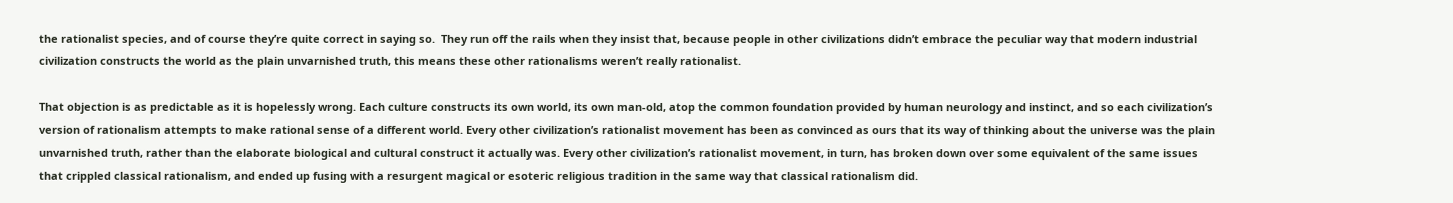the rationalist species, and of course they’re quite correct in saying so.  They run off the rails when they insist that, because people in other civilizations didn’t embrace the peculiar way that modern industrial civilization constructs the world as the plain unvarnished truth, this means these other rationalisms weren’t really rationalist.

That objection is as predictable as it is hopelessly wrong. Each culture constructs its own world, its own man-old, atop the common foundation provided by human neurology and instinct, and so each civilization’s version of rationalism attempts to make rational sense of a different world. Every other civilization’s rationalist movement has been as convinced as ours that its way of thinking about the universe was the plain unvarnished truth, rather than the elaborate biological and cultural construct it actually was. Every other civilization’s rationalist movement, in turn, has broken down over some equivalent of the same issues that crippled classical rationalism, and ended up fusing with a resurgent magical or esoteric religious tradition in the same way that classical rationalism did.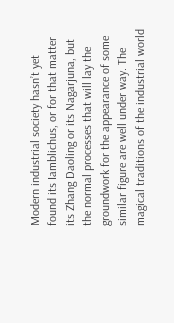Modern industrial society hasn’t yet found its Iamblichus, or for that matter its Zhang Daoling or its Nagarjuna, but the normal processes that will lay the groundwork for the appearance of some similar figure are well under way. The magical traditions of the industrial world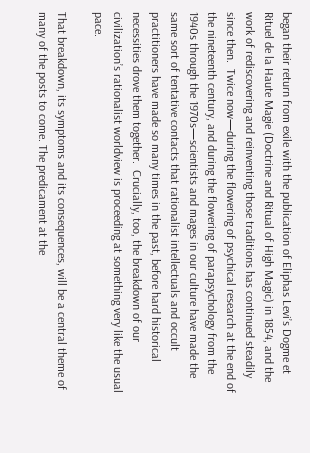began their return from exile with the publication of Eliphas Levi’s Dogme et Rituel de la Haute Magie (Doctrine and Ritual of High Magic) in 1854, and the work of rediscovering and reinventing those traditions has continued steadily since then.  Twice now—during the flowering of psychical research at the end of the nineteenth century, and during the flowering of parapsychology from the 1940s through the 1970s—scientists and mages in our culture have made the same sort of tentative contacts that rationalist intellectuals and occult practitioners have made so many times in the past, before hard historical necessities drove them together.  Crucially, too, the breakdown of our civilization’s rationalist worldview is proceeding at something very like the usual pace.

That breakdown, its symptoms and its consequences, will be a central theme of many of the posts to come. The predicament at the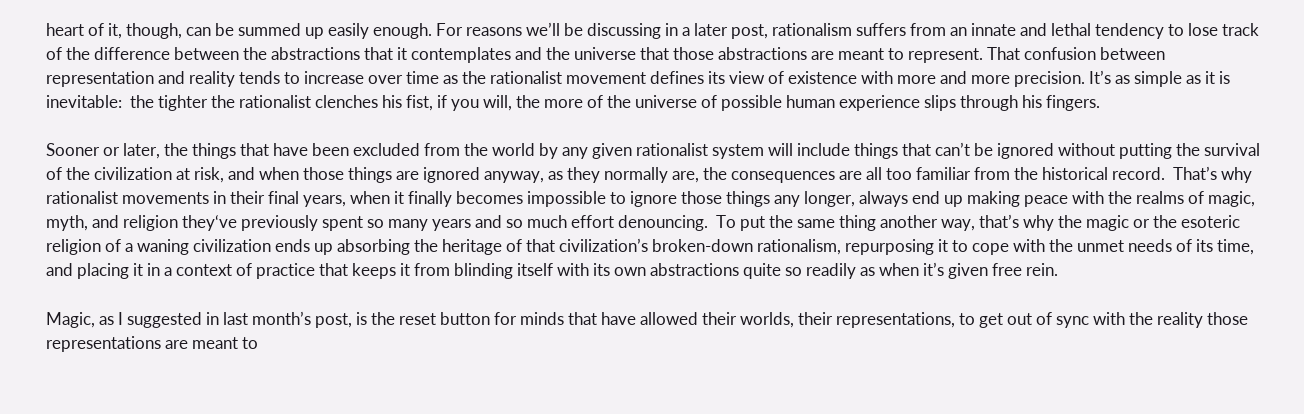heart of it, though, can be summed up easily enough. For reasons we’ll be discussing in a later post, rationalism suffers from an innate and lethal tendency to lose track of the difference between the abstractions that it contemplates and the universe that those abstractions are meant to represent. That confusion between representation and reality tends to increase over time as the rationalist movement defines its view of existence with more and more precision. It’s as simple as it is inevitable:  the tighter the rationalist clenches his fist, if you will, the more of the universe of possible human experience slips through his fingers.

Sooner or later, the things that have been excluded from the world by any given rationalist system will include things that can’t be ignored without putting the survival of the civilization at risk, and when those things are ignored anyway, as they normally are, the consequences are all too familiar from the historical record.  That’s why rationalist movements in their final years, when it finally becomes impossible to ignore those things any longer, always end up making peace with the realms of magic, myth, and religion they‘ve previously spent so many years and so much effort denouncing.  To put the same thing another way, that’s why the magic or the esoteric religion of a waning civilization ends up absorbing the heritage of that civilization’s broken-down rationalism, repurposing it to cope with the unmet needs of its time, and placing it in a context of practice that keeps it from blinding itself with its own abstractions quite so readily as when it’s given free rein.

Magic, as I suggested in last month’s post, is the reset button for minds that have allowed their worlds, their representations, to get out of sync with the reality those representations are meant to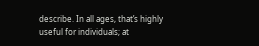describe. In all ages, that’s highly useful for individuals; at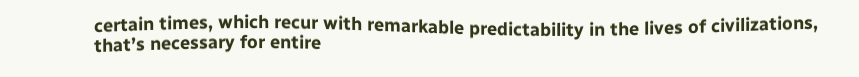certain times, which recur with remarkable predictability in the lives of civilizations, that’s necessary for entire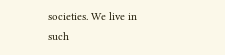societies. We live in such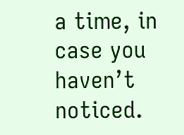a time, in case you haven’t noticed.